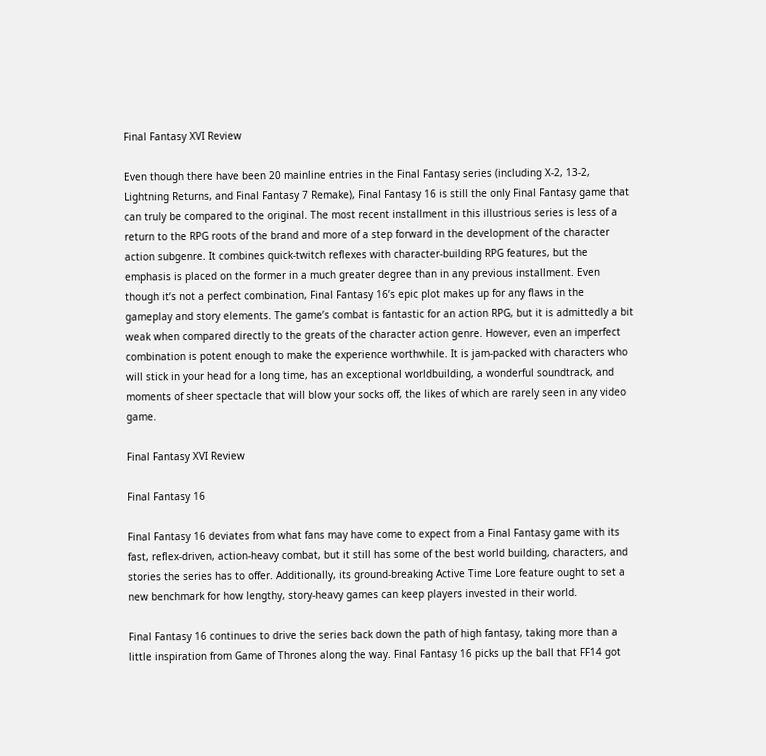Final Fantasy XVI Review

Even though there have been 20 mainline entries in the Final Fantasy series (including X-2, 13-2, Lightning Returns, and Final Fantasy 7 Remake), Final Fantasy 16 is still the only Final Fantasy game that can truly be compared to the original. The most recent installment in this illustrious series is less of a return to the RPG roots of the brand and more of a step forward in the development of the character action subgenre. It combines quick-twitch reflexes with character-building RPG features, but the emphasis is placed on the former in a much greater degree than in any previous installment. Even though it’s not a perfect combination, Final Fantasy 16’s epic plot makes up for any flaws in the gameplay and story elements. The game’s combat is fantastic for an action RPG, but it is admittedly a bit weak when compared directly to the greats of the character action genre. However, even an imperfect combination is potent enough to make the experience worthwhile. It is jam-packed with characters who will stick in your head for a long time, has an exceptional worldbuilding, a wonderful soundtrack, and moments of sheer spectacle that will blow your socks off, the likes of which are rarely seen in any video game.

Final Fantasy XVI Review

Final Fantasy 16

Final Fantasy 16 deviates from what fans may have come to expect from a Final Fantasy game with its fast, reflex-driven, action-heavy combat, but it still has some of the best world building, characters, and stories the series has to offer. Additionally, its ground-breaking Active Time Lore feature ought to set a new benchmark for how lengthy, story-heavy games can keep players invested in their world.

Final Fantasy 16 continues to drive the series back down the path of high fantasy, taking more than a little inspiration from Game of Thrones along the way. Final Fantasy 16 picks up the ball that FF14 got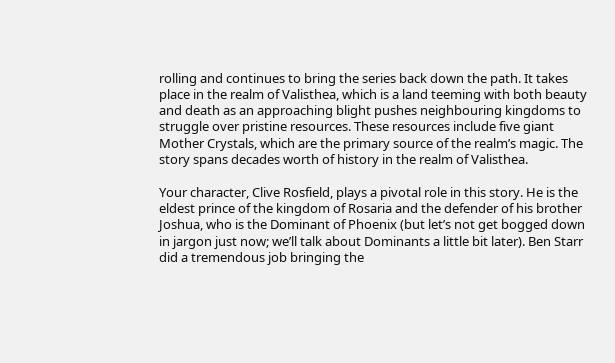rolling and continues to bring the series back down the path. It takes place in the realm of Valisthea, which is a land teeming with both beauty and death as an approaching blight pushes neighbouring kingdoms to struggle over pristine resources. These resources include five giant Mother Crystals, which are the primary source of the realm’s magic. The story spans decades worth of history in the realm of Valisthea.

Your character, Clive Rosfield, plays a pivotal role in this story. He is the eldest prince of the kingdom of Rosaria and the defender of his brother Joshua, who is the Dominant of Phoenix (but let’s not get bogged down in jargon just now; we’ll talk about Dominants a little bit later). Ben Starr did a tremendous job bringing the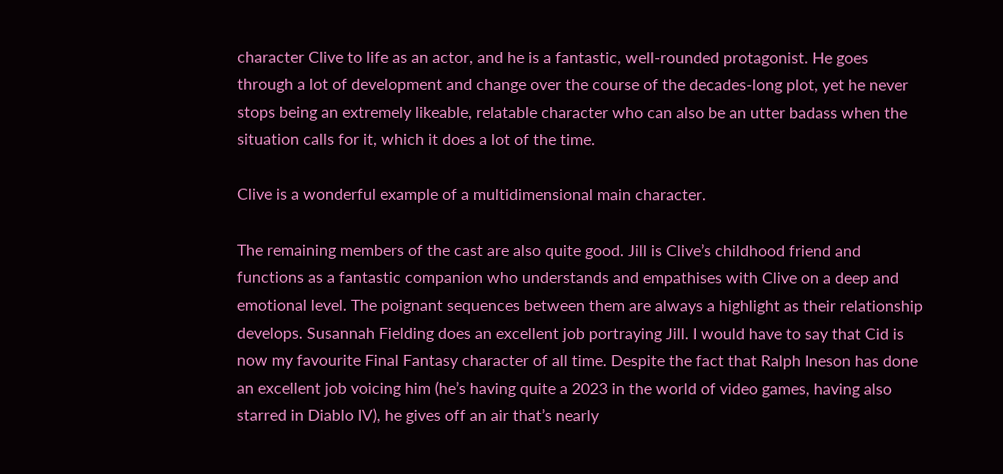character Clive to life as an actor, and he is a fantastic, well-rounded protagonist. He goes through a lot of development and change over the course of the decades-long plot, yet he never stops being an extremely likeable, relatable character who can also be an utter badass when the situation calls for it, which it does a lot of the time.

Clive is a wonderful example of a multidimensional main character.

The remaining members of the cast are also quite good. Jill is Clive’s childhood friend and functions as a fantastic companion who understands and empathises with Clive on a deep and emotional level. The poignant sequences between them are always a highlight as their relationship develops. Susannah Fielding does an excellent job portraying Jill. I would have to say that Cid is now my favourite Final Fantasy character of all time. Despite the fact that Ralph Ineson has done an excellent job voicing him (he’s having quite a 2023 in the world of video games, having also starred in Diablo IV), he gives off an air that’s nearly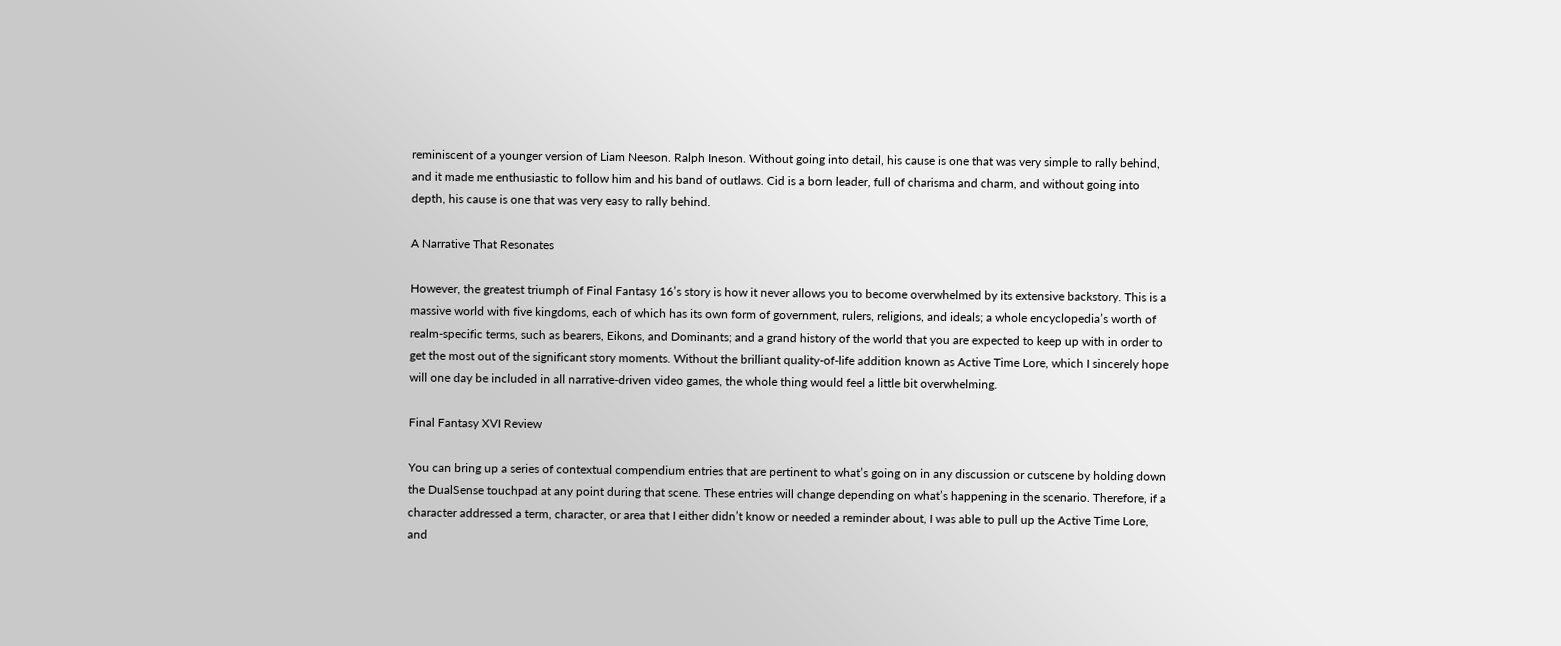reminiscent of a younger version of Liam Neeson. Ralph Ineson. Without going into detail, his cause is one that was very simple to rally behind, and it made me enthusiastic to follow him and his band of outlaws. Cid is a born leader, full of charisma and charm, and without going into depth, his cause is one that was very easy to rally behind.

A Narrative That Resonates

However, the greatest triumph of Final Fantasy 16’s story is how it never allows you to become overwhelmed by its extensive backstory. This is a massive world with five kingdoms, each of which has its own form of government, rulers, religions, and ideals; a whole encyclopedia’s worth of realm-specific terms, such as bearers, Eikons, and Dominants; and a grand history of the world that you are expected to keep up with in order to get the most out of the significant story moments. Without the brilliant quality-of-life addition known as Active Time Lore, which I sincerely hope will one day be included in all narrative-driven video games, the whole thing would feel a little bit overwhelming.

Final Fantasy XVI Review

You can bring up a series of contextual compendium entries that are pertinent to what’s going on in any discussion or cutscene by holding down the DualSense touchpad at any point during that scene. These entries will change depending on what’s happening in the scenario. Therefore, if a character addressed a term, character, or area that I either didn’t know or needed a reminder about, I was able to pull up the Active Time Lore, and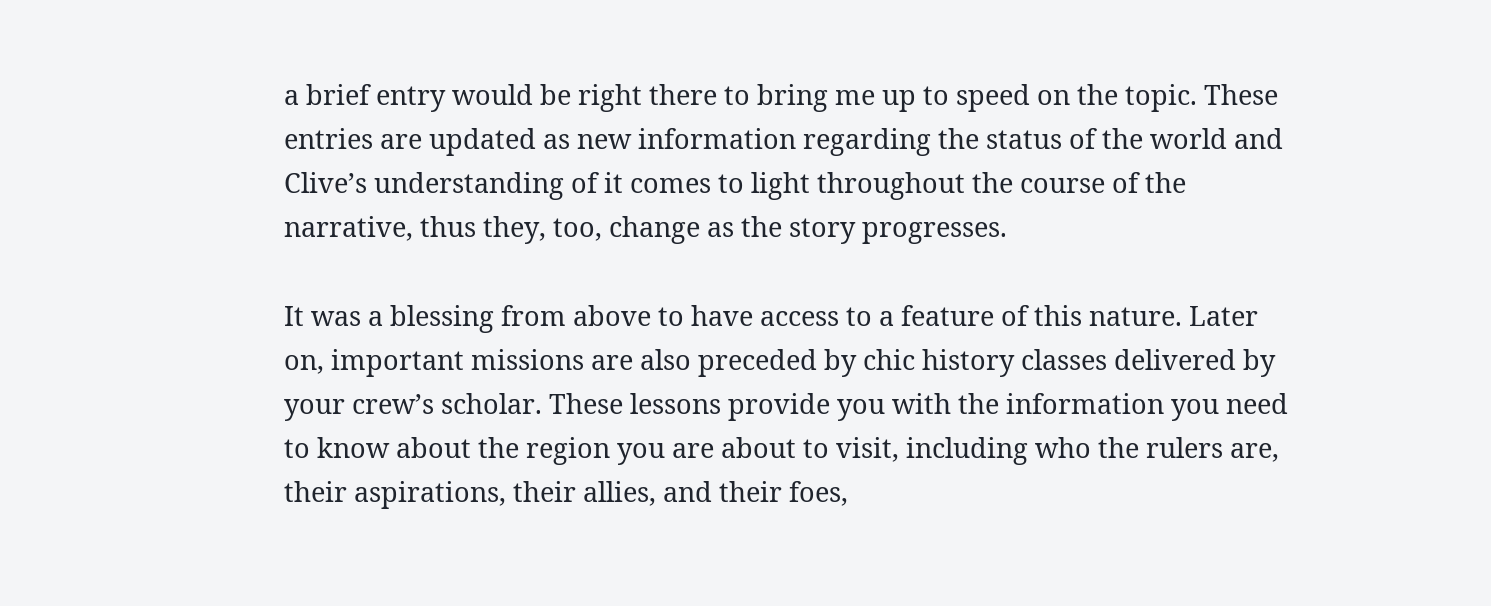a brief entry would be right there to bring me up to speed on the topic. These entries are updated as new information regarding the status of the world and Clive’s understanding of it comes to light throughout the course of the narrative, thus they, too, change as the story progresses.

It was a blessing from above to have access to a feature of this nature. Later on, important missions are also preceded by chic history classes delivered by your crew’s scholar. These lessons provide you with the information you need to know about the region you are about to visit, including who the rulers are, their aspirations, their allies, and their foes,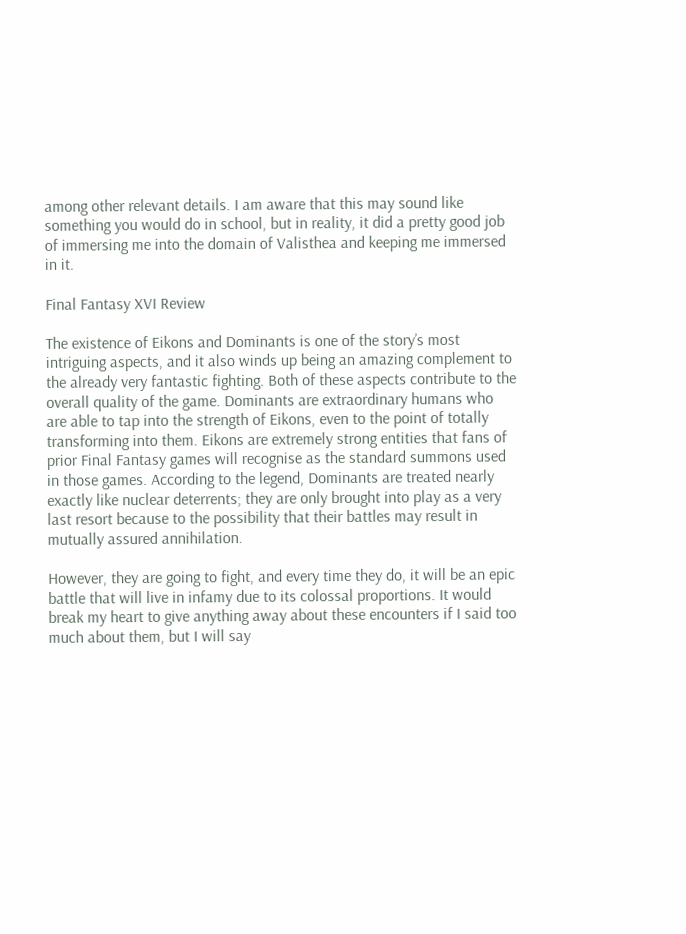among other relevant details. I am aware that this may sound like something you would do in school, but in reality, it did a pretty good job of immersing me into the domain of Valisthea and keeping me immersed in it.

Final Fantasy XVI Review

The existence of Eikons and Dominants is one of the story’s most intriguing aspects, and it also winds up being an amazing complement to the already very fantastic fighting. Both of these aspects contribute to the overall quality of the game. Dominants are extraordinary humans who are able to tap into the strength of Eikons, even to the point of totally transforming into them. Eikons are extremely strong entities that fans of prior Final Fantasy games will recognise as the standard summons used in those games. According to the legend, Dominants are treated nearly exactly like nuclear deterrents; they are only brought into play as a very last resort because to the possibility that their battles may result in mutually assured annihilation.

However, they are going to fight, and every time they do, it will be an epic battle that will live in infamy due to its colossal proportions. It would break my heart to give anything away about these encounters if I said too much about them, but I will say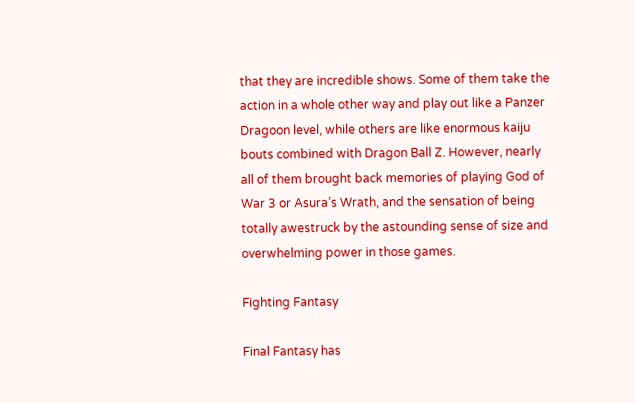that they are incredible shows. Some of them take the action in a whole other way and play out like a Panzer Dragoon level, while others are like enormous kaiju bouts combined with Dragon Ball Z. However, nearly all of them brought back memories of playing God of War 3 or Asura’s Wrath, and the sensation of being totally awestruck by the astounding sense of size and overwhelming power in those games.

Fighting Fantasy

Final Fantasy has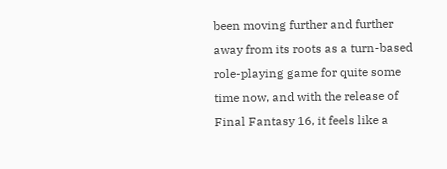been moving further and further away from its roots as a turn-based role-playing game for quite some time now, and with the release of Final Fantasy 16, it feels like a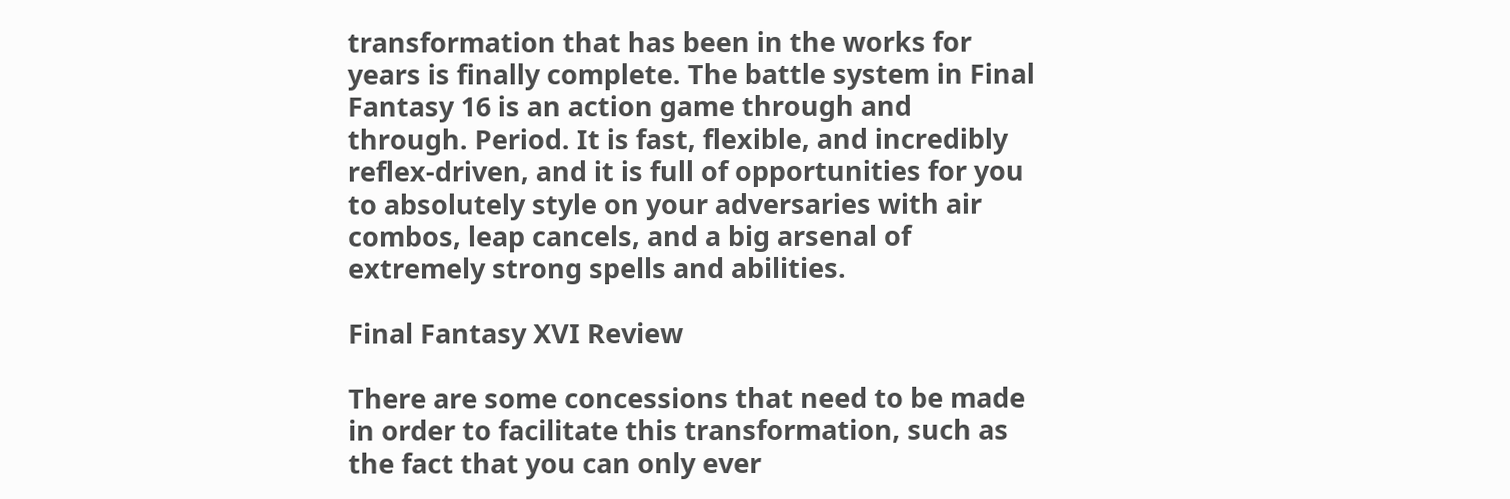transformation that has been in the works for years is finally complete. The battle system in Final Fantasy 16 is an action game through and through. Period. It is fast, flexible, and incredibly reflex-driven, and it is full of opportunities for you to absolutely style on your adversaries with air combos, leap cancels, and a big arsenal of extremely strong spells and abilities.

Final Fantasy XVI Review

There are some concessions that need to be made in order to facilitate this transformation, such as the fact that you can only ever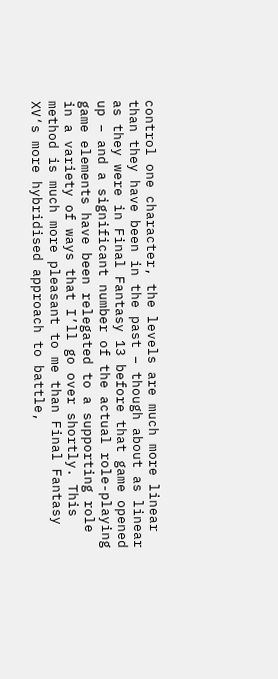control one character, the levels are much more linear than they have been in the past – though about as linear as they were in Final Fantasy 13 before that game opened up – and a significant number of the actual role-playing game elements have been relegated to a supporting role in a variety of ways that I’ll go over shortly. This method is much more pleasant to me than Final Fantasy XV‘s more hybridised approach to battle,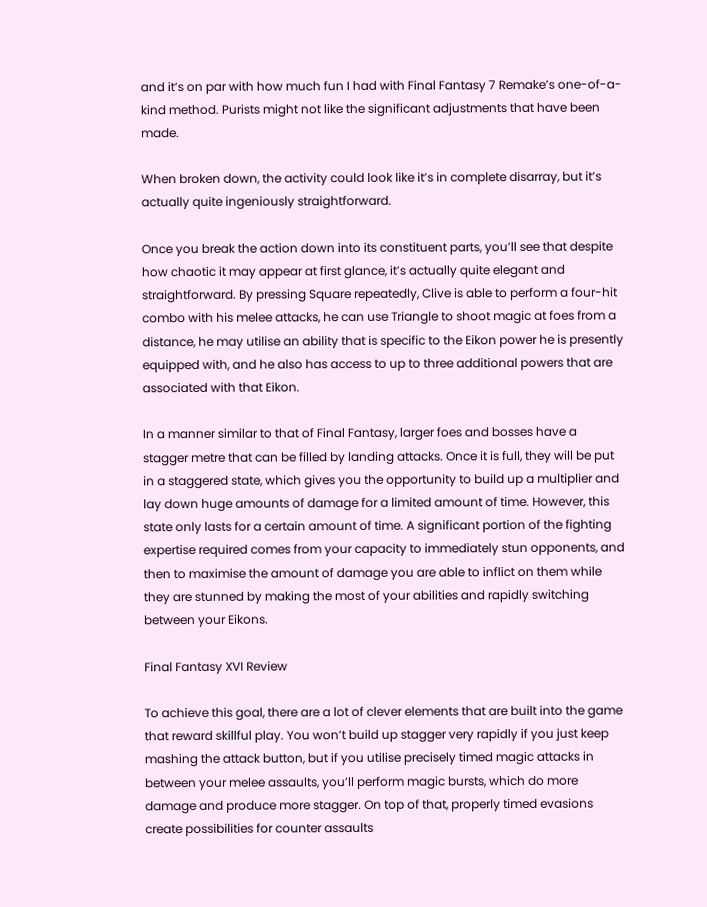and it’s on par with how much fun I had with Final Fantasy 7 Remake’s one-of-a-kind method. Purists might not like the significant adjustments that have been made.

When broken down, the activity could look like it’s in complete disarray, but it’s actually quite ingeniously straightforward.

Once you break the action down into its constituent parts, you’ll see that despite how chaotic it may appear at first glance, it’s actually quite elegant and straightforward. By pressing Square repeatedly, Clive is able to perform a four-hit combo with his melee attacks, he can use Triangle to shoot magic at foes from a distance, he may utilise an ability that is specific to the Eikon power he is presently equipped with, and he also has access to up to three additional powers that are associated with that Eikon.

In a manner similar to that of Final Fantasy, larger foes and bosses have a stagger metre that can be filled by landing attacks. Once it is full, they will be put in a staggered state, which gives you the opportunity to build up a multiplier and lay down huge amounts of damage for a limited amount of time. However, this state only lasts for a certain amount of time. A significant portion of the fighting expertise required comes from your capacity to immediately stun opponents, and then to maximise the amount of damage you are able to inflict on them while they are stunned by making the most of your abilities and rapidly switching between your Eikons.

Final Fantasy XVI Review

To achieve this goal, there are a lot of clever elements that are built into the game that reward skillful play. You won’t build up stagger very rapidly if you just keep mashing the attack button, but if you utilise precisely timed magic attacks in between your melee assaults, you’ll perform magic bursts, which do more damage and produce more stagger. On top of that, properly timed evasions create possibilities for counter assaults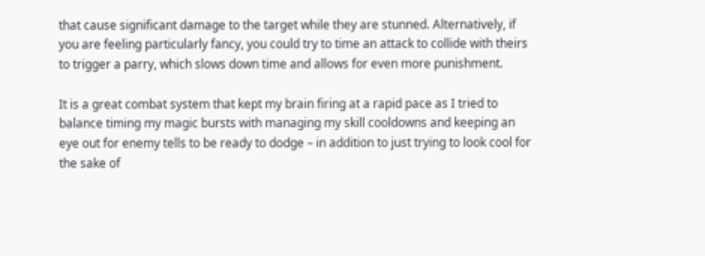that cause significant damage to the target while they are stunned. Alternatively, if you are feeling particularly fancy, you could try to time an attack to collide with theirs to trigger a parry, which slows down time and allows for even more punishment.

It is a great combat system that kept my brain firing at a rapid pace as I tried to balance timing my magic bursts with managing my skill cooldowns and keeping an eye out for enemy tells to be ready to dodge – in addition to just trying to look cool for the sake of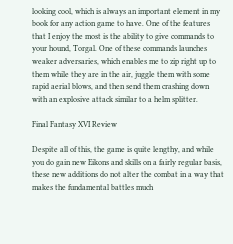looking cool, which is always an important element in my book for any action game to have. One of the features that I enjoy the most is the ability to give commands to your hound, Torgal. One of these commands launches weaker adversaries, which enables me to zip right up to them while they are in the air, juggle them with some rapid aerial blows, and then send them crashing down with an explosive attack similar to a helm splitter.

Final Fantasy XVI Review

Despite all of this, the game is quite lengthy, and while you do gain new Eikons and skills on a fairly regular basis, these new additions do not alter the combat in a way that makes the fundamental battles much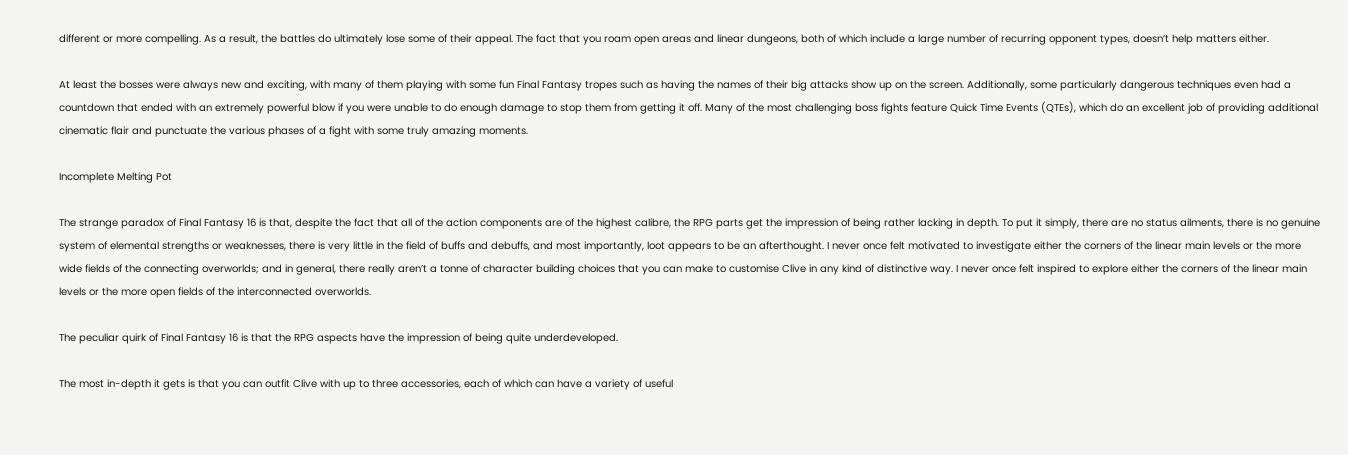different or more compelling. As a result, the battles do ultimately lose some of their appeal. The fact that you roam open areas and linear dungeons, both of which include a large number of recurring opponent types, doesn’t help matters either.

At least the bosses were always new and exciting, with many of them playing with some fun Final Fantasy tropes such as having the names of their big attacks show up on the screen. Additionally, some particularly dangerous techniques even had a countdown that ended with an extremely powerful blow if you were unable to do enough damage to stop them from getting it off. Many of the most challenging boss fights feature Quick Time Events (QTEs), which do an excellent job of providing additional cinematic flair and punctuate the various phases of a fight with some truly amazing moments.

Incomplete Melting Pot

The strange paradox of Final Fantasy 16 is that, despite the fact that all of the action components are of the highest calibre, the RPG parts get the impression of being rather lacking in depth. To put it simply, there are no status ailments, there is no genuine system of elemental strengths or weaknesses, there is very little in the field of buffs and debuffs, and most importantly, loot appears to be an afterthought. I never once felt motivated to investigate either the corners of the linear main levels or the more wide fields of the connecting overworlds; and in general, there really aren’t a tonne of character building choices that you can make to customise Clive in any kind of distinctive way. I never once felt inspired to explore either the corners of the linear main levels or the more open fields of the interconnected overworlds.

The peculiar quirk of Final Fantasy 16 is that the RPG aspects have the impression of being quite underdeveloped.

The most in-depth it gets is that you can outfit Clive with up to three accessories, each of which can have a variety of useful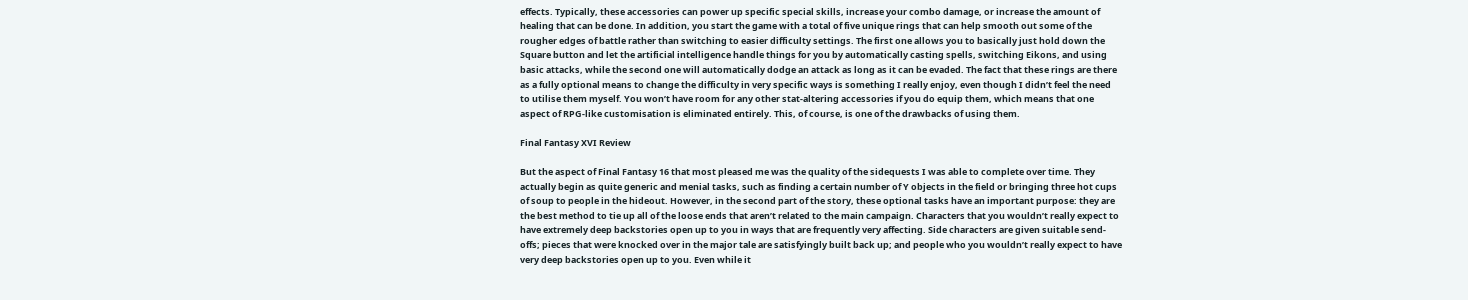effects. Typically, these accessories can power up specific special skills, increase your combo damage, or increase the amount of healing that can be done. In addition, you start the game with a total of five unique rings that can help smooth out some of the rougher edges of battle rather than switching to easier difficulty settings. The first one allows you to basically just hold down the Square button and let the artificial intelligence handle things for you by automatically casting spells, switching Eikons, and using basic attacks, while the second one will automatically dodge an attack as long as it can be evaded. The fact that these rings are there as a fully optional means to change the difficulty in very specific ways is something I really enjoy, even though I didn’t feel the need to utilise them myself. You won’t have room for any other stat-altering accessories if you do equip them, which means that one aspect of RPG-like customisation is eliminated entirely. This, of course, is one of the drawbacks of using them.

Final Fantasy XVI Review

But the aspect of Final Fantasy 16 that most pleased me was the quality of the sidequests I was able to complete over time. They actually begin as quite generic and menial tasks, such as finding a certain number of Y objects in the field or bringing three hot cups of soup to people in the hideout. However, in the second part of the story, these optional tasks have an important purpose: they are the best method to tie up all of the loose ends that aren’t related to the main campaign. Characters that you wouldn’t really expect to have extremely deep backstories open up to you in ways that are frequently very affecting. Side characters are given suitable send-offs; pieces that were knocked over in the major tale are satisfyingly built back up; and people who you wouldn’t really expect to have very deep backstories open up to you. Even while it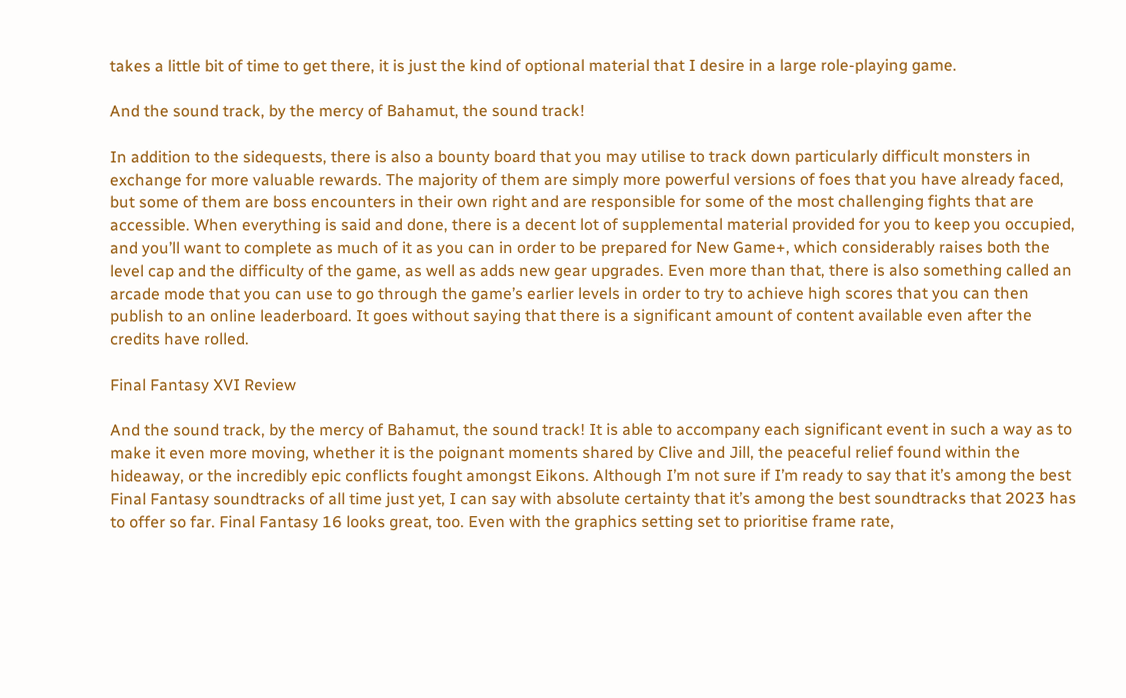takes a little bit of time to get there, it is just the kind of optional material that I desire in a large role-playing game.

And the sound track, by the mercy of Bahamut, the sound track!

In addition to the sidequests, there is also a bounty board that you may utilise to track down particularly difficult monsters in exchange for more valuable rewards. The majority of them are simply more powerful versions of foes that you have already faced, but some of them are boss encounters in their own right and are responsible for some of the most challenging fights that are accessible. When everything is said and done, there is a decent lot of supplemental material provided for you to keep you occupied, and you’ll want to complete as much of it as you can in order to be prepared for New Game+, which considerably raises both the level cap and the difficulty of the game, as well as adds new gear upgrades. Even more than that, there is also something called an arcade mode that you can use to go through the game’s earlier levels in order to try to achieve high scores that you can then publish to an online leaderboard. It goes without saying that there is a significant amount of content available even after the credits have rolled.

Final Fantasy XVI Review

And the sound track, by the mercy of Bahamut, the sound track! It is able to accompany each significant event in such a way as to make it even more moving, whether it is the poignant moments shared by Clive and Jill, the peaceful relief found within the hideaway, or the incredibly epic conflicts fought amongst Eikons. Although I’m not sure if I’m ready to say that it’s among the best Final Fantasy soundtracks of all time just yet, I can say with absolute certainty that it’s among the best soundtracks that 2023 has to offer so far. Final Fantasy 16 looks great, too. Even with the graphics setting set to prioritise frame rate,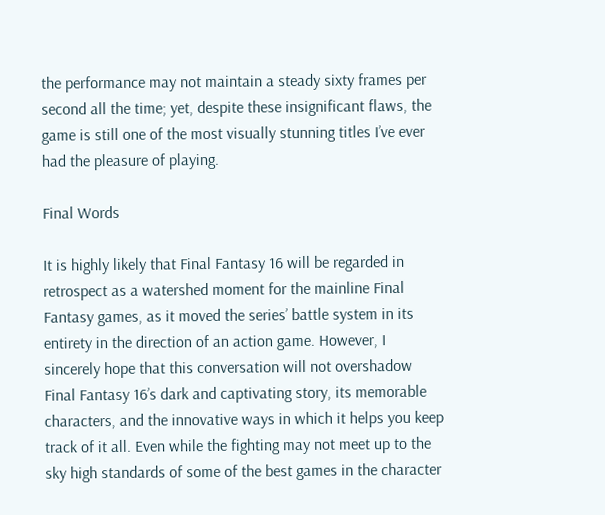the performance may not maintain a steady sixty frames per second all the time; yet, despite these insignificant flaws, the game is still one of the most visually stunning titles I’ve ever had the pleasure of playing.

Final Words

It is highly likely that Final Fantasy 16 will be regarded in retrospect as a watershed moment for the mainline Final Fantasy games, as it moved the series’ battle system in its entirety in the direction of an action game. However, I sincerely hope that this conversation will not overshadow Final Fantasy 16’s dark and captivating story, its memorable characters, and the innovative ways in which it helps you keep track of it all. Even while the fighting may not meet up to the sky high standards of some of the best games in the character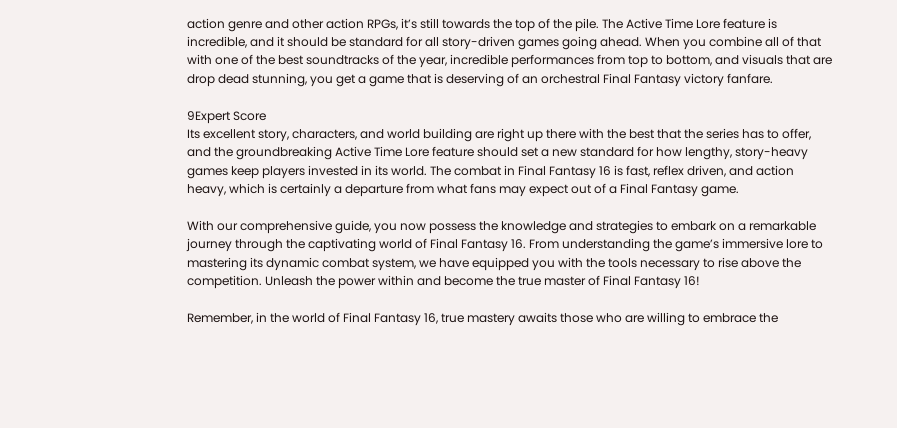action genre and other action RPGs, it’s still towards the top of the pile. The Active Time Lore feature is incredible, and it should be standard for all story-driven games going ahead. When you combine all of that with one of the best soundtracks of the year, incredible performances from top to bottom, and visuals that are drop dead stunning, you get a game that is deserving of an orchestral Final Fantasy victory fanfare.

9Expert Score
Its excellent story, characters, and world building are right up there with the best that the series has to offer, and the groundbreaking Active Time Lore feature should set a new standard for how lengthy, story-heavy games keep players invested in its world. The combat in Final Fantasy 16 is fast, reflex driven, and action heavy, which is certainly a departure from what fans may expect out of a Final Fantasy game.

With our comprehensive guide, you now possess the knowledge and strategies to embark on a remarkable journey through the captivating world of Final Fantasy 16. From understanding the game’s immersive lore to mastering its dynamic combat system, we have equipped you with the tools necessary to rise above the competition. Unleash the power within and become the true master of Final Fantasy 16!

Remember, in the world of Final Fantasy 16, true mastery awaits those who are willing to embrace the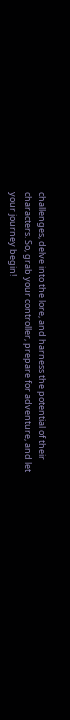challenges, delve into the lore, and harness the potential of their characters. So, grab your controller, prepare for adventure, and let your journey begin!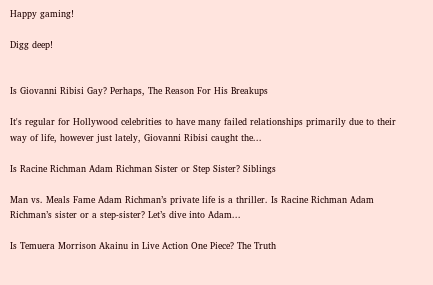Happy gaming!

Digg deep!


Is Giovanni Ribisi Gay? Perhaps, The Reason For His Breakups

It's regular for Hollywood celebrities to have many failed relationships primarily due to their way of life, however just lately, Giovanni Ribisi caught the...

Is Racine Richman Adam Richman Sister or Step Sister? Siblings

Man vs. Meals Fame Adam Richman’s private life is a thriller. Is Racine Richman Adam Richman’s sister or a step-sister? Let’s dive into Adam...

Is Temuera Morrison Akainu in Live Action One Piece? The Truth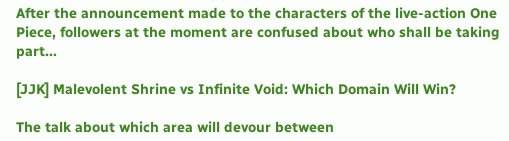After the announcement made to the characters of the live-action One Piece, followers at the moment are confused about who shall be taking part...

[JJK] Malevolent Shrine vs Infinite Void: Which Domain Will Win?

The talk about which area will devour between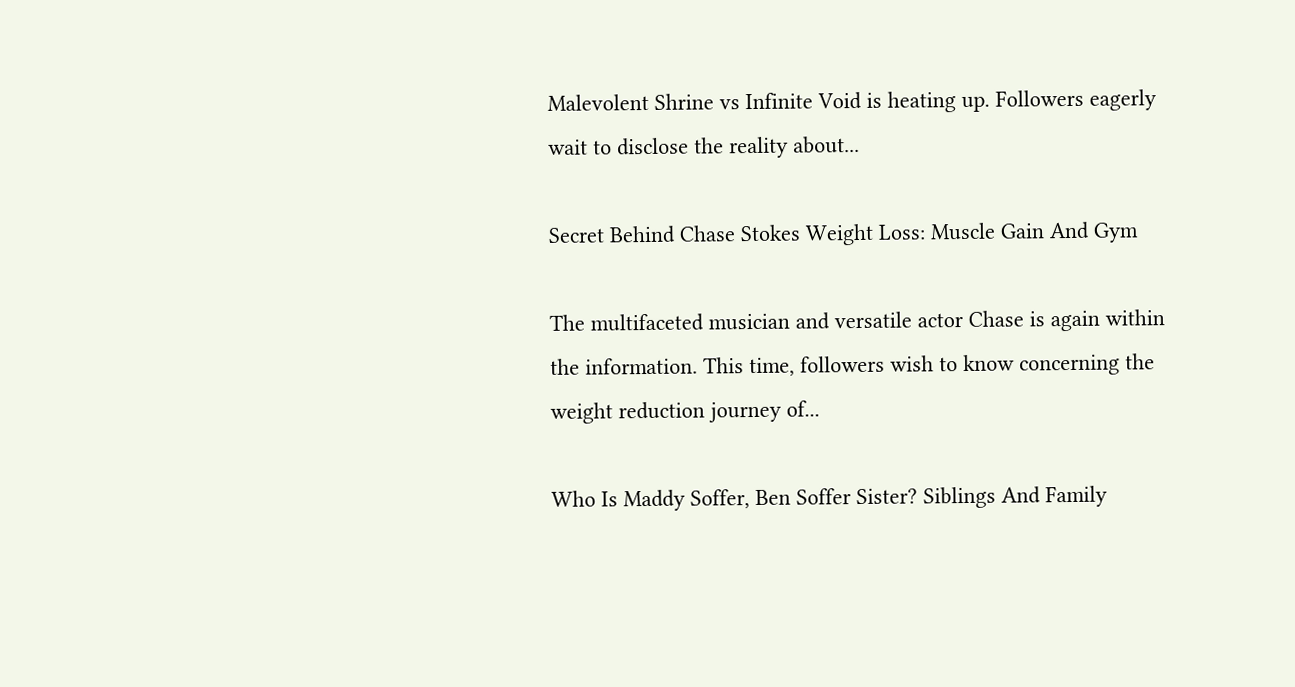Malevolent Shrine vs Infinite Void is heating up. Followers eagerly wait to disclose the reality about...

Secret Behind Chase Stokes Weight Loss: Muscle Gain And Gym

The multifaceted musician and versatile actor Chase is again within the information. This time, followers wish to know concerning the weight reduction journey of...

Who Is Maddy Soffer, Ben Soffer Sister? Siblings And Family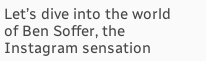Let’s dive into the world of Ben Soffer, the Instagram sensation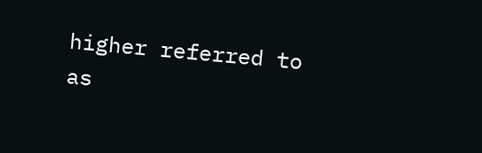higher referred to as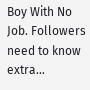Boy With No Job. Followers need to know extra...